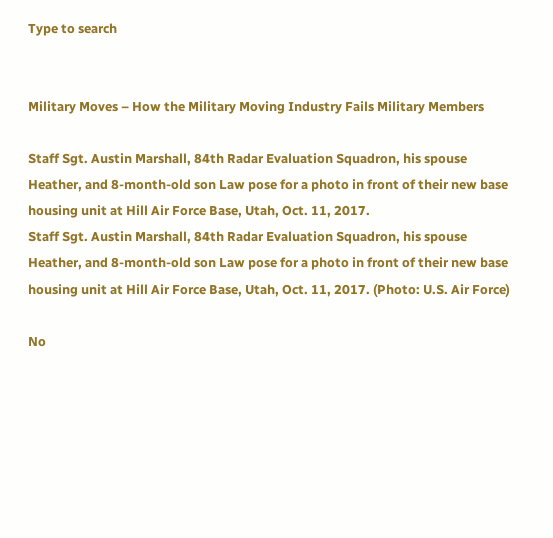Type to search


Military Moves – How the Military Moving Industry Fails Military Members

Staff Sgt. Austin Marshall, 84th Radar Evaluation Squadron, his spouse Heather, and 8-month-old son Law pose for a photo in front of their new base housing unit at Hill Air Force Base, Utah, Oct. 11, 2017.
Staff Sgt. Austin Marshall, 84th Radar Evaluation Squadron, his spouse Heather, and 8-month-old son Law pose for a photo in front of their new base housing unit at Hill Air Force Base, Utah, Oct. 11, 2017. (Photo: U.S. Air Force)

No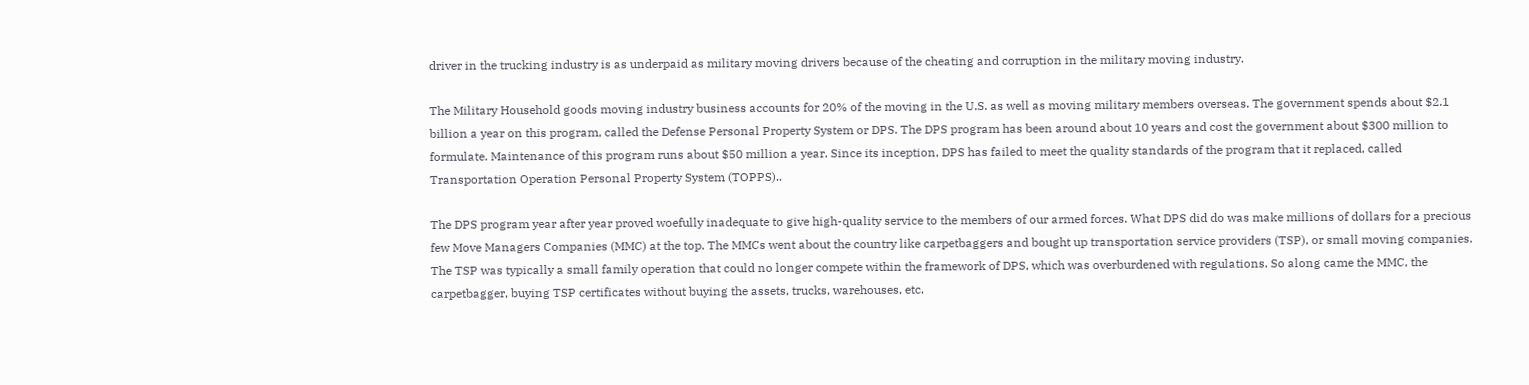driver in the trucking industry is as underpaid as military moving drivers because of the cheating and corruption in the military moving industry.

The Military Household goods moving industry business accounts for 20% of the moving in the U.S. as well as moving military members overseas. The government spends about $2.1 billion a year on this program, called the Defense Personal Property System or DPS. The DPS program has been around about 10 years and cost the government about $300 million to formulate. Maintenance of this program runs about $50 million a year. Since its inception, DPS has failed to meet the quality standards of the program that it replaced, called Transportation Operation Personal Property System (TOPPS)..

The DPS program year after year proved woefully inadequate to give high-quality service to the members of our armed forces. What DPS did do was make millions of dollars for a precious few Move Managers Companies (MMC) at the top. The MMCs went about the country like carpetbaggers and bought up transportation service providers (TSP), or small moving companies. The TSP was typically a small family operation that could no longer compete within the framework of DPS, which was overburdened with regulations. So along came the MMC, the carpetbagger, buying TSP certificates without buying the assets, trucks, warehouses, etc.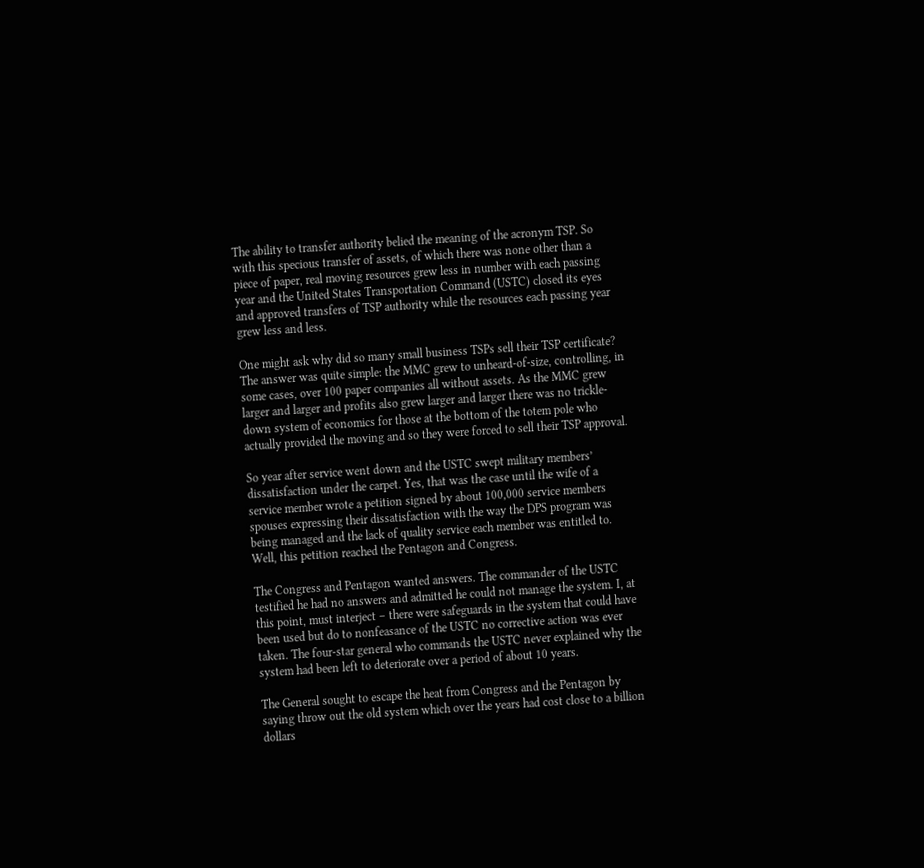The ability to transfer authority belied the meaning of the acronym TSP. So with this specious transfer of assets, of which there was none other than a piece of paper, real moving resources grew less in number with each passing year and the United States Transportation Command (USTC) closed its eyes and approved transfers of TSP authority while the resources each passing year grew less and less.

One might ask why did so many small business TSPs sell their TSP certificate? The answer was quite simple: the MMC grew to unheard-of-size, controlling, in some cases, over 100 paper companies all without assets. As the MMC grew larger and larger and profits also grew larger and larger there was no trickle-down system of economics for those at the bottom of the totem pole who actually provided the moving and so they were forced to sell their TSP approval.

So year after service went down and the USTC swept military members’ dissatisfaction under the carpet. Yes, that was the case until the wife of a service member wrote a petition signed by about 100,000 service members spouses expressing their dissatisfaction with the way the DPS program was being managed and the lack of quality service each member was entitled to. Well, this petition reached the Pentagon and Congress.

The Congress and Pentagon wanted answers. The commander of the USTC testified he had no answers and admitted he could not manage the system. I, at this point, must interject – there were safeguards in the system that could have been used but do to nonfeasance of the USTC no corrective action was ever taken. The four-star general who commands the USTC never explained why the system had been left to deteriorate over a period of about 10 years.

The General sought to escape the heat from Congress and the Pentagon by saying throw out the old system which over the years had cost close to a billion dollars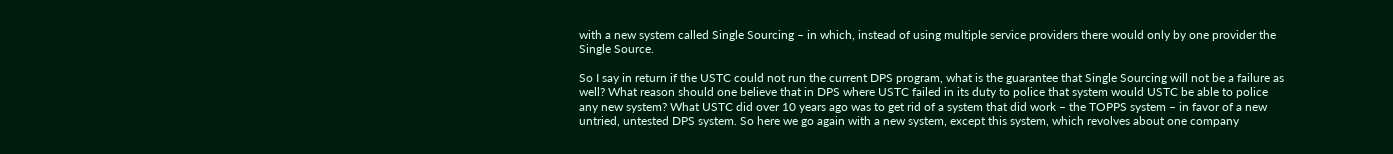with a new system called Single Sourcing – in which, instead of using multiple service providers there would only by one provider the Single Source.

So I say in return if the USTC could not run the current DPS program, what is the guarantee that Single Sourcing will not be a failure as well? What reason should one believe that in DPS where USTC failed in its duty to police that system would USTC be able to police any new system? What USTC did over 10 years ago was to get rid of a system that did work – the TOPPS system – in favor of a new untried, untested DPS system. So here we go again with a new system, except this system, which revolves about one company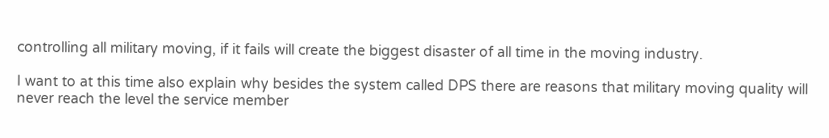controlling all military moving, if it fails will create the biggest disaster of all time in the moving industry.

I want to at this time also explain why besides the system called DPS there are reasons that military moving quality will never reach the level the service member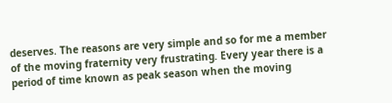deserves. The reasons are very simple and so for me a member of the moving fraternity very frustrating. Every year there is a period of time known as peak season when the moving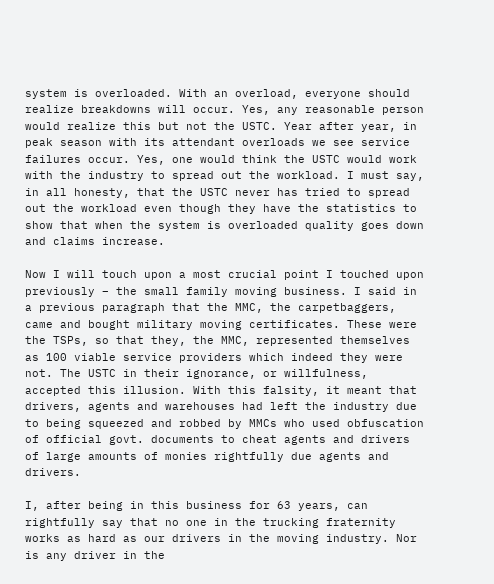system is overloaded. With an overload, everyone should realize breakdowns will occur. Yes, any reasonable person would realize this but not the USTC. Year after year, in peak season with its attendant overloads we see service failures occur. Yes, one would think the USTC would work with the industry to spread out the workload. I must say, in all honesty, that the USTC never has tried to spread out the workload even though they have the statistics to show that when the system is overloaded quality goes down and claims increase.

Now I will touch upon a most crucial point I touched upon previously – the small family moving business. I said in a previous paragraph that the MMC, the carpetbaggers, came and bought military moving certificates. These were the TSPs, so that they, the MMC, represented themselves as 100 viable service providers which indeed they were not. The USTC in their ignorance, or willfulness, accepted this illusion. With this falsity, it meant that drivers, agents and warehouses had left the industry due to being squeezed and robbed by MMCs who used obfuscation of official govt. documents to cheat agents and drivers of large amounts of monies rightfully due agents and drivers.

I, after being in this business for 63 years, can rightfully say that no one in the trucking fraternity works as hard as our drivers in the moving industry. Nor is any driver in the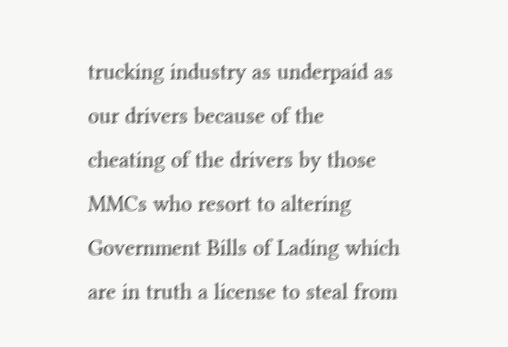trucking industry as underpaid as our drivers because of the cheating of the drivers by those MMCs who resort to altering Government Bills of Lading which are in truth a license to steal from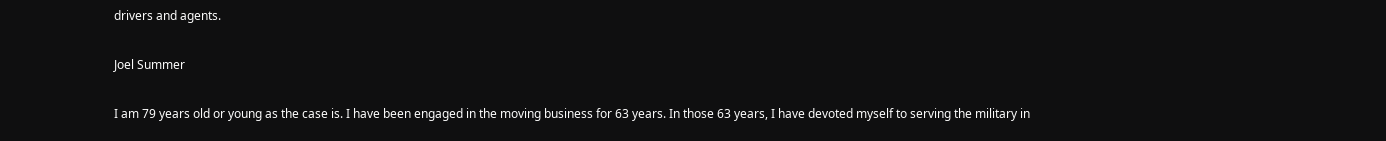drivers and agents.

Joel Summer

I am 79 years old or young as the case is. I have been engaged in the moving business for 63 years. In those 63 years, I have devoted myself to serving the military in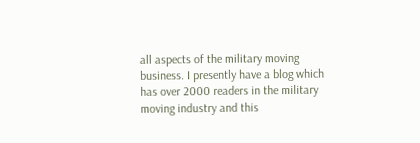all aspects of the military moving business. I presently have a blog which has over 2000 readers in the military moving industry and this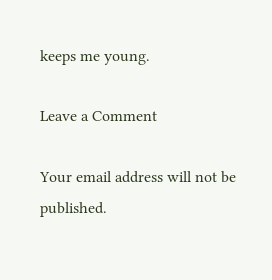keeps me young.

Leave a Comment

Your email address will not be published.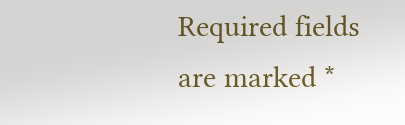Required fields are marked *